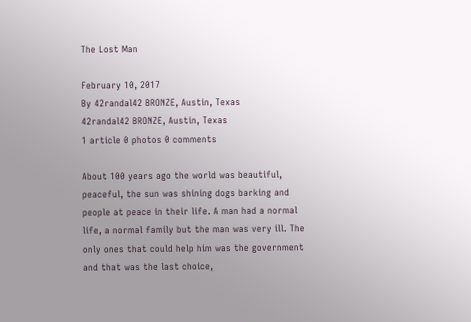The Lost Man

February 10, 2017
By 42randal42 BRONZE, Austin, Texas
42randal42 BRONZE, Austin, Texas
1 article 0 photos 0 comments

About 100 years ago the world was beautiful, peaceful, the sun was shining dogs barking and people at peace in their life. A man had a normal life, a normal family but the man was very ill. The only ones that could help him was the government and that was the last choice,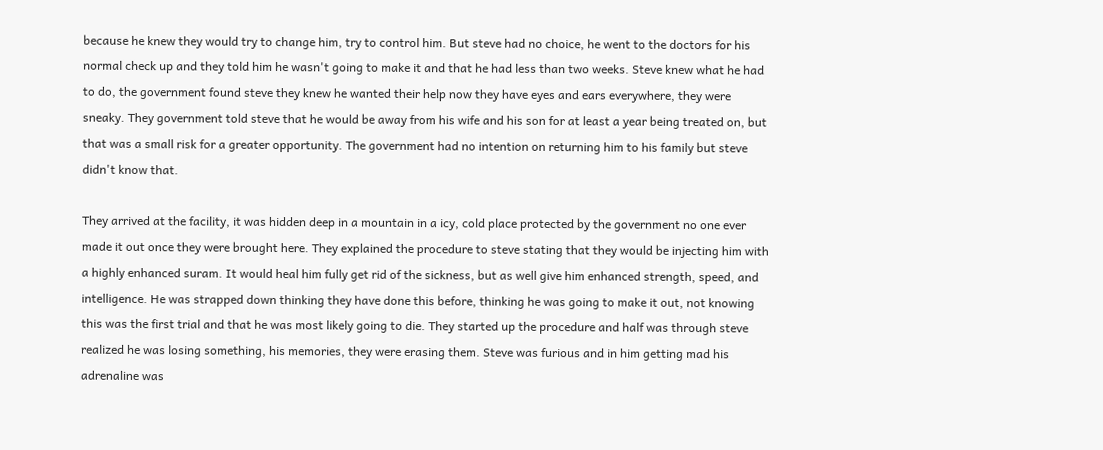because he knew they would try to change him, try to control him. But steve had no choice, he went to the doctors for his normal check up and they told him he wasn't going to make it and that he had less than two weeks. Steve knew what he had to do, the government found steve they knew he wanted their help now they have eyes and ears everywhere, they were sneaky. They government told steve that he would be away from his wife and his son for at least a year being treated on, but that was a small risk for a greater opportunity. The government had no intention on returning him to his family but steve didn't know that.

They arrived at the facility, it was hidden deep in a mountain in a icy, cold place protected by the government no one ever made it out once they were brought here. They explained the procedure to steve stating that they would be injecting him with a highly enhanced suram. It would heal him fully get rid of the sickness, but as well give him enhanced strength, speed, and intelligence. He was strapped down thinking they have done this before, thinking he was going to make it out, not knowing this was the first trial and that he was most likely going to die. They started up the procedure and half was through steve realized he was losing something, his memories, they were erasing them. Steve was furious and in him getting mad his adrenaline was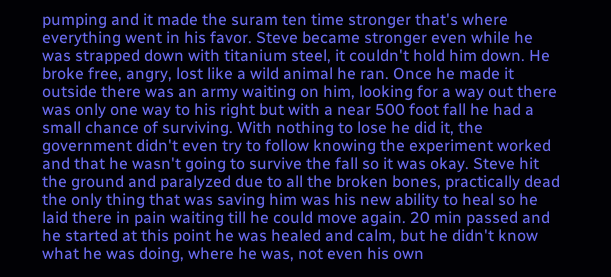pumping and it made the suram ten time stronger that's where everything went in his favor. Steve became stronger even while he was strapped down with titanium steel, it couldn't hold him down. He broke free, angry, lost like a wild animal he ran. Once he made it outside there was an army waiting on him, looking for a way out there was only one way to his right but with a near 500 foot fall he had a small chance of surviving. With nothing to lose he did it, the government didn't even try to follow knowing the experiment worked and that he wasn't going to survive the fall so it was okay. Steve hit the ground and paralyzed due to all the broken bones, practically dead the only thing that was saving him was his new ability to heal so he laid there in pain waiting till he could move again. 20 min passed and he started at this point he was healed and calm, but he didn't know what he was doing, where he was, not even his own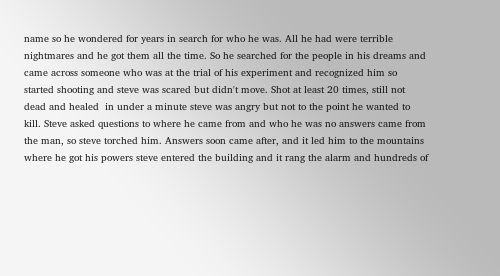name so he wondered for years in search for who he was. All he had were terrible nightmares and he got them all the time. So he searched for the people in his dreams and came across someone who was at the trial of his experiment and recognized him so started shooting and steve was scared but didn't move. Shot at least 20 times, still not dead and healed  in under a minute steve was angry but not to the point he wanted to kill. Steve asked questions to where he came from and who he was no answers came from the man, so steve torched him. Answers soon came after, and it led him to the mountains where he got his powers steve entered the building and it rang the alarm and hundreds of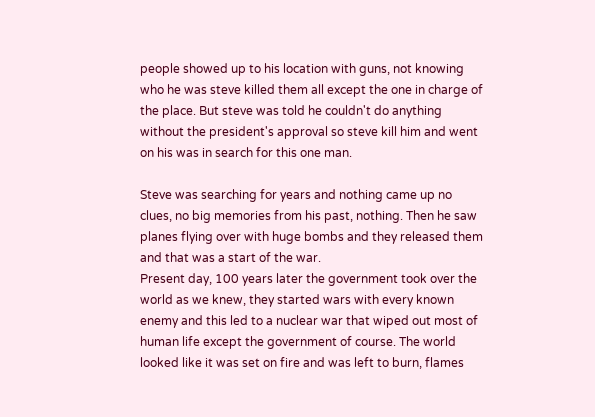people showed up to his location with guns, not knowing who he was steve killed them all except the one in charge of the place. But steve was told he couldn't do anything without the president's approval so steve kill him and went on his was in search for this one man.

Steve was searching for years and nothing came up no clues, no big memories from his past, nothing. Then he saw planes flying over with huge bombs and they released them and that was a start of the war.
Present day, 100 years later the government took over the world as we knew, they started wars with every known enemy and this led to a nuclear war that wiped out most of human life except the government of course. The world looked like it was set on fire and was left to burn, flames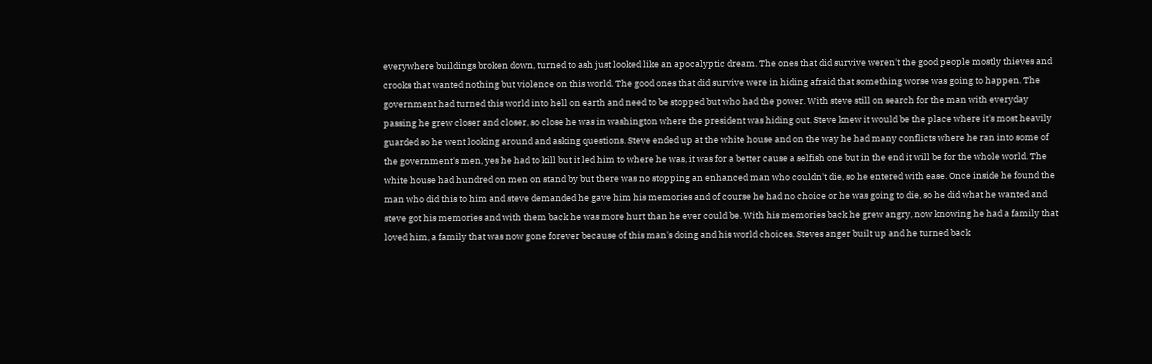everywhere buildings broken down, turned to ash just looked like an apocalyptic dream. The ones that did survive weren't the good people mostly thieves and crooks that wanted nothing but violence on this world. The good ones that did survive were in hiding afraid that something worse was going to happen. The government had turned this world into hell on earth and need to be stopped but who had the power. With steve still on search for the man with everyday passing he grew closer and closer, so close he was in washington where the president was hiding out. Steve knew it would be the place where it's most heavily guarded so he went looking around and asking questions. Steve ended up at the white house and on the way he had many conflicts where he ran into some of the government's men, yes he had to kill but it led him to where he was, it was for a better cause a selfish one but in the end it will be for the whole world. The white house had hundred on men on stand by but there was no stopping an enhanced man who couldn't die, so he entered with ease. Once inside he found the man who did this to him and steve demanded he gave him his memories and of course he had no choice or he was going to die, so he did what he wanted and steve got his memories and with them back he was more hurt than he ever could be. With his memories back he grew angry, now knowing he had a family that loved him, a family that was now gone forever because of this man's doing and his world choices. Steves anger built up and he turned back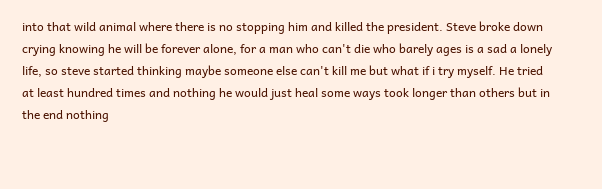into that wild animal where there is no stopping him and killed the president. Steve broke down crying knowing he will be forever alone, for a man who can't die who barely ages is a sad a lonely life, so steve started thinking maybe someone else can't kill me but what if i try myself. He tried at least hundred times and nothing he would just heal some ways took longer than others but in the end nothing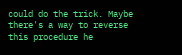could do the trick. Maybe there's a way to reverse this procedure he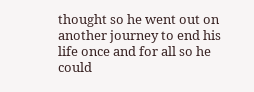thought so he went out on another journey to end his life once and for all so he could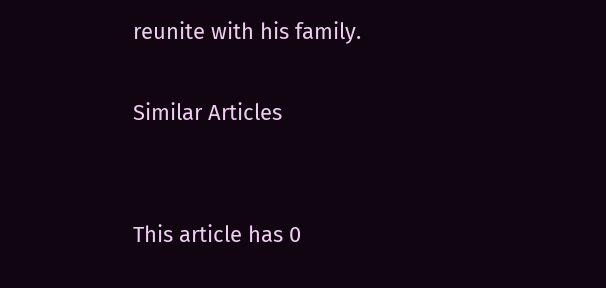reunite with his family.

Similar Articles


This article has 0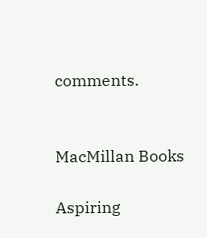comments.


MacMillan Books

Aspiring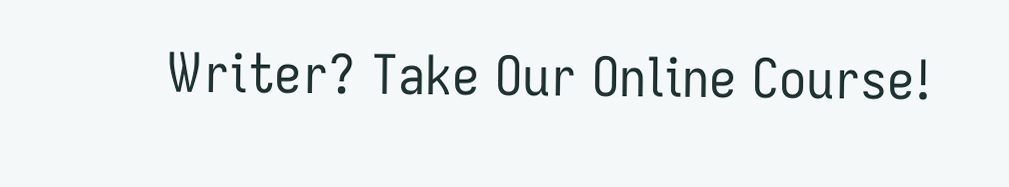Writer? Take Our Online Course!